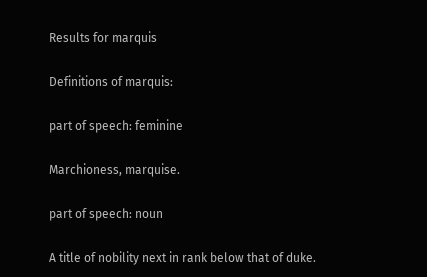Results for marquis

Definitions of marquis:

part of speech: feminine

Marchioness, marquise.

part of speech: noun

A title of nobility next in rank below that of duke.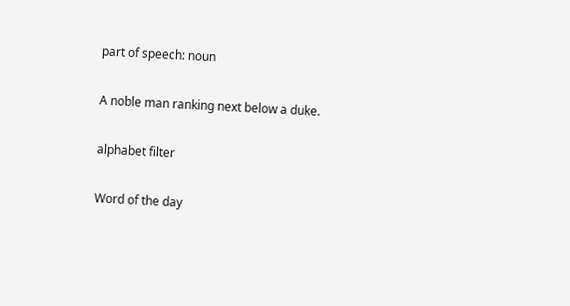part of speech: noun

A noble man ranking next below a duke.

alphabet filter

Word of the day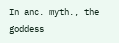In anc. myth., the goddess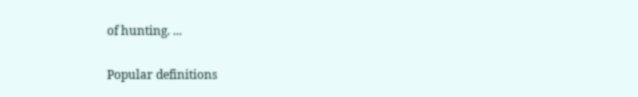of hunting. ...

Popular definitions